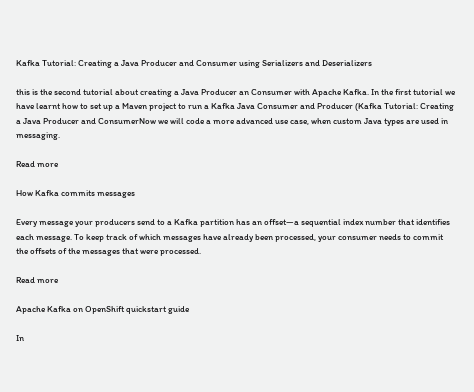Kafka Tutorial: Creating a Java Producer and Consumer using Serializers and Deserializers

this is the second tutorial about creating a Java Producer an Consumer with Apache Kafka. In the first tutorial we have learnt how to set up a Maven project to run a Kafka Java Consumer and Producer (Kafka Tutorial: Creating a Java Producer and ConsumerNow we will code a more advanced use case, when custom Java types are used in messaging.

Read more

How Kafka commits messages

Every message your producers send to a Kafka partition has an offset—a sequential index number that identifies each message. To keep track of which messages have already been processed, your consumer needs to commit the offsets of the messages that were processed.

Read more

Apache Kafka on OpenShift quickstart guide

In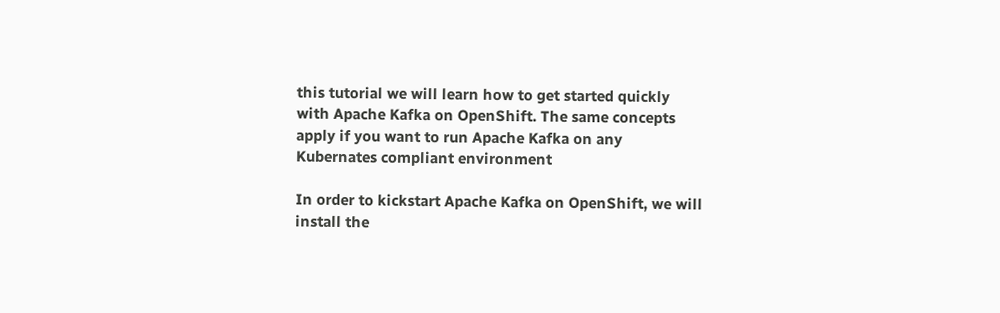this tutorial we will learn how to get started quickly with Apache Kafka on OpenShift. The same concepts apply if you want to run Apache Kafka on any Kubernates compliant environment

In order to kickstart Apache Kafka on OpenShift, we will install the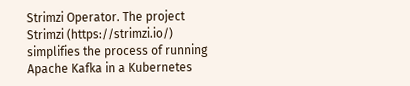Strimzi Operator. The project Strimzi (https://strimzi.io/) simplifies the process of running Apache Kafka in a Kubernetes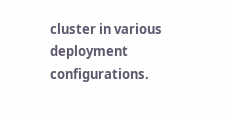cluster in various deployment configurations.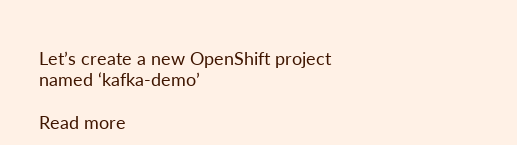Let’s create a new OpenShift project named ‘kafka-demo’

Read more